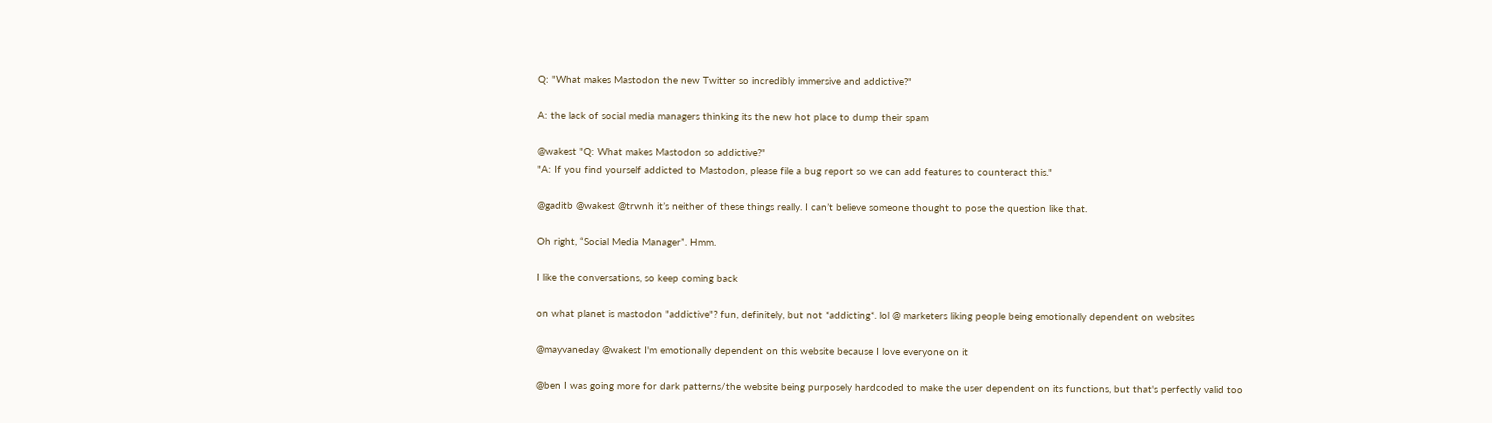Q: "What makes Mastodon the new Twitter so incredibly immersive and addictive?"

A: the lack of social media managers thinking its the new hot place to dump their spam

@wakest "Q: What makes Mastodon so addictive?"
"A: If you find yourself addicted to Mastodon, please file a bug report so we can add features to counteract this."

@gaditb @wakest @trwnh it’s neither of these things really. I can’t believe someone thought to pose the question like that.

Oh right, “Social Media Manager”. Hmm.

I like the conversations, so keep coming back

on what planet is mastodon "addictive"? fun, definitely, but not *addicting*. lol @ marketers liking people being emotionally dependent on websites

@mayvaneday @wakest I'm emotionally dependent on this website because I love everyone on it

@ben I was going more for dark patterns/the website being purposely hardcoded to make the user dependent on its functions, but that's perfectly valid too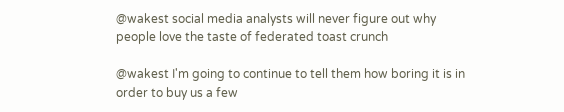@wakest social media analysts will never figure out why people love the taste of federated toast crunch

@wakest I'm going to continue to tell them how boring it is in order to buy us a few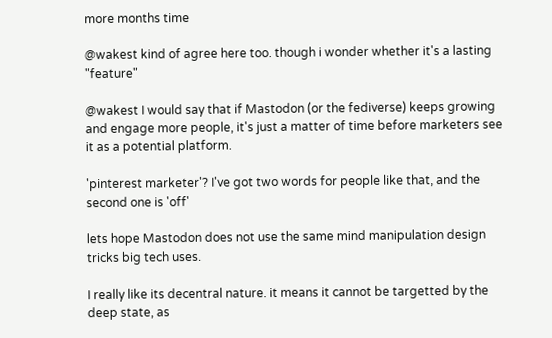more months time

@wakest kind of agree here too. though i wonder whether it's a lasting "feature"

@wakest I would say that if Mastodon (or the fediverse) keeps growing and engage more people, it's just a matter of time before marketers see it as a potential platform.

'pinterest marketer'? I've got two words for people like that, and the second one is 'off'

lets hope Mastodon does not use the same mind manipulation design tricks big tech uses.

I really like its decentral nature. it means it cannot be targetted by the deep state, as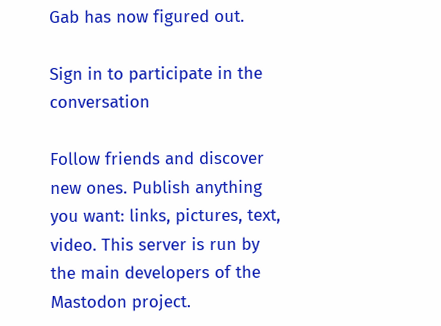Gab has now figured out.

Sign in to participate in the conversation

Follow friends and discover new ones. Publish anything you want: links, pictures, text, video. This server is run by the main developers of the Mastodon project.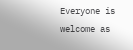Everyone is welcome as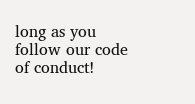long as you follow our code of conduct!